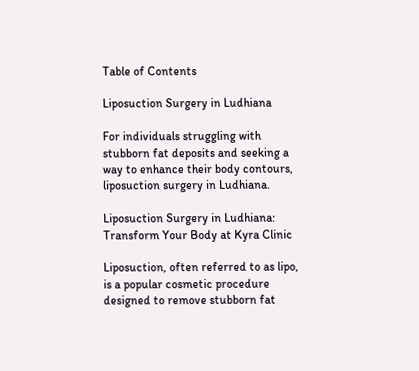Table of Contents

Liposuction Surgery in Ludhiana

For individuals struggling with stubborn fat deposits and seeking a way to enhance their body contours, liposuction surgery in Ludhiana.

Liposuction Surgery in Ludhiana: Transform Your Body at Kyra Clinic

Liposuction, often referred to as lipo, is a popular cosmetic procedure designed to remove stubborn fat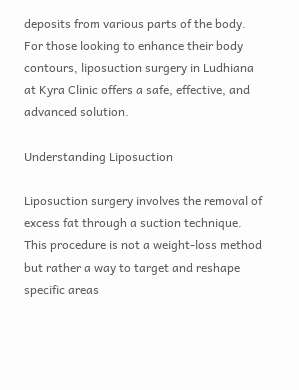deposits from various parts of the body. For those looking to enhance their body contours, liposuction surgery in Ludhiana at Kyra Clinic offers a safe, effective, and advanced solution.

Understanding Liposuction

Liposuction surgery involves the removal of excess fat through a suction technique. This procedure is not a weight-loss method but rather a way to target and reshape specific areas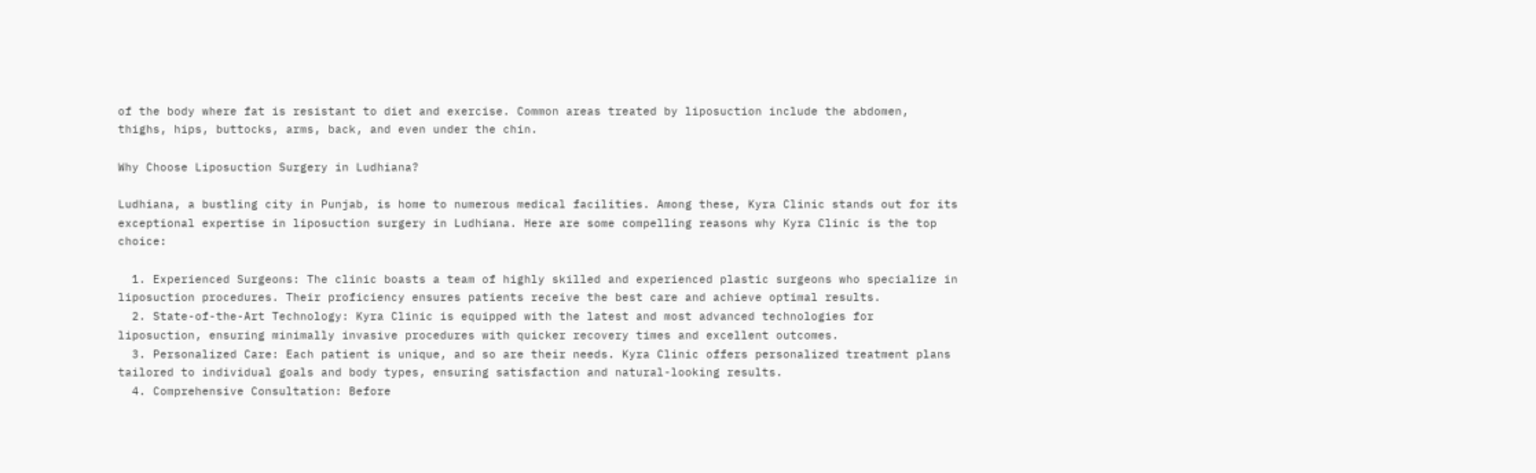of the body where fat is resistant to diet and exercise. Common areas treated by liposuction include the abdomen, thighs, hips, buttocks, arms, back, and even under the chin.

Why Choose Liposuction Surgery in Ludhiana?

Ludhiana, a bustling city in Punjab, is home to numerous medical facilities. Among these, Kyra Clinic stands out for its exceptional expertise in liposuction surgery in Ludhiana. Here are some compelling reasons why Kyra Clinic is the top choice:

  1. Experienced Surgeons: The clinic boasts a team of highly skilled and experienced plastic surgeons who specialize in liposuction procedures. Their proficiency ensures patients receive the best care and achieve optimal results.
  2. State-of-the-Art Technology: Kyra Clinic is equipped with the latest and most advanced technologies for liposuction, ensuring minimally invasive procedures with quicker recovery times and excellent outcomes.
  3. Personalized Care: Each patient is unique, and so are their needs. Kyra Clinic offers personalized treatment plans tailored to individual goals and body types, ensuring satisfaction and natural-looking results.
  4. Comprehensive Consultation: Before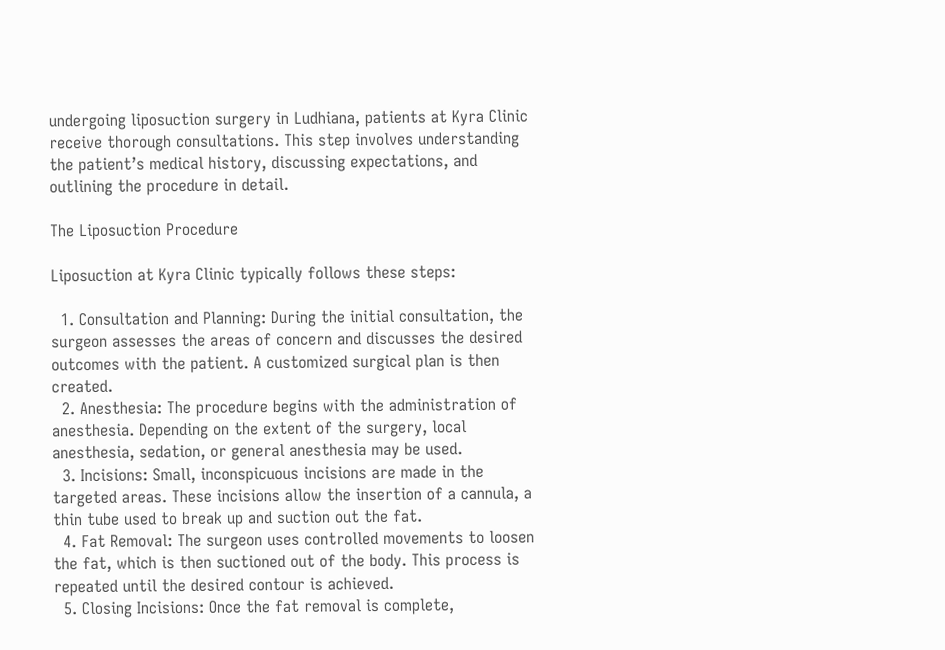undergoing liposuction surgery in Ludhiana, patients at Kyra Clinic receive thorough consultations. This step involves understanding the patient’s medical history, discussing expectations, and outlining the procedure in detail.

The Liposuction Procedure

Liposuction at Kyra Clinic typically follows these steps:

  1. Consultation and Planning: During the initial consultation, the surgeon assesses the areas of concern and discusses the desired outcomes with the patient. A customized surgical plan is then created.
  2. Anesthesia: The procedure begins with the administration of anesthesia. Depending on the extent of the surgery, local anesthesia, sedation, or general anesthesia may be used.
  3. Incisions: Small, inconspicuous incisions are made in the targeted areas. These incisions allow the insertion of a cannula, a thin tube used to break up and suction out the fat.
  4. Fat Removal: The surgeon uses controlled movements to loosen the fat, which is then suctioned out of the body. This process is repeated until the desired contour is achieved.
  5. Closing Incisions: Once the fat removal is complete,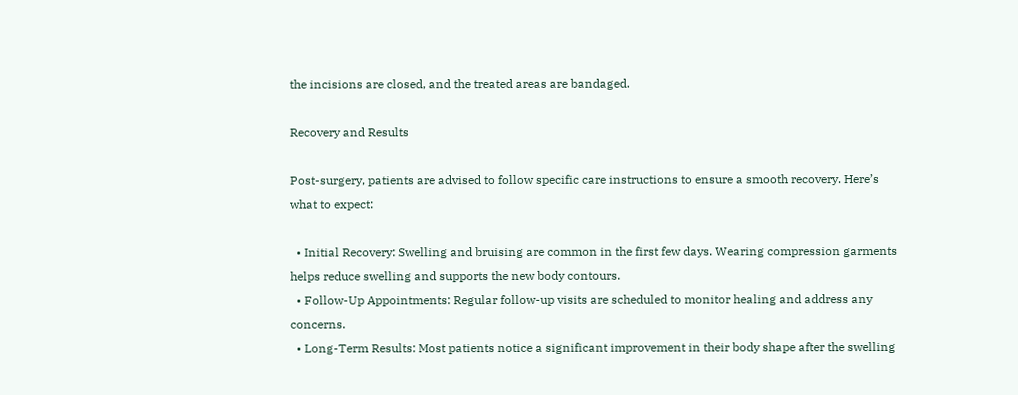the incisions are closed, and the treated areas are bandaged.

Recovery and Results

Post-surgery, patients are advised to follow specific care instructions to ensure a smooth recovery. Here’s what to expect:

  • Initial Recovery: Swelling and bruising are common in the first few days. Wearing compression garments helps reduce swelling and supports the new body contours.
  • Follow-Up Appointments: Regular follow-up visits are scheduled to monitor healing and address any concerns.
  • Long-Term Results: Most patients notice a significant improvement in their body shape after the swelling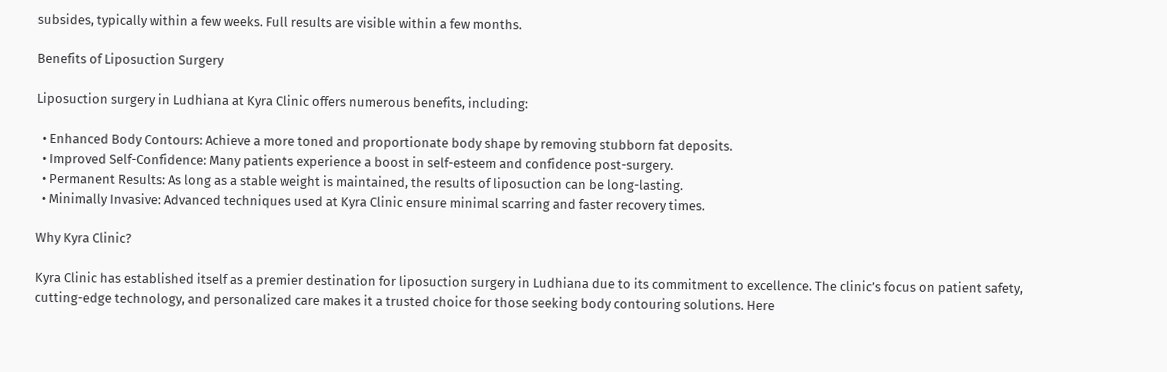subsides, typically within a few weeks. Full results are visible within a few months.

Benefits of Liposuction Surgery

Liposuction surgery in Ludhiana at Kyra Clinic offers numerous benefits, including:

  • Enhanced Body Contours: Achieve a more toned and proportionate body shape by removing stubborn fat deposits.
  • Improved Self-Confidence: Many patients experience a boost in self-esteem and confidence post-surgery.
  • Permanent Results: As long as a stable weight is maintained, the results of liposuction can be long-lasting.
  • Minimally Invasive: Advanced techniques used at Kyra Clinic ensure minimal scarring and faster recovery times.

Why Kyra Clinic?

Kyra Clinic has established itself as a premier destination for liposuction surgery in Ludhiana due to its commitment to excellence. The clinic’s focus on patient safety, cutting-edge technology, and personalized care makes it a trusted choice for those seeking body contouring solutions. Here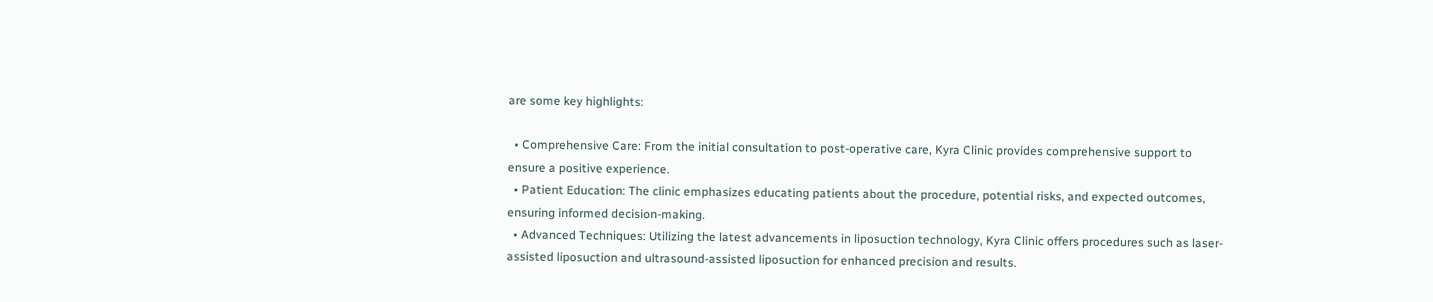are some key highlights:

  • Comprehensive Care: From the initial consultation to post-operative care, Kyra Clinic provides comprehensive support to ensure a positive experience.
  • Patient Education: The clinic emphasizes educating patients about the procedure, potential risks, and expected outcomes, ensuring informed decision-making.
  • Advanced Techniques: Utilizing the latest advancements in liposuction technology, Kyra Clinic offers procedures such as laser-assisted liposuction and ultrasound-assisted liposuction for enhanced precision and results.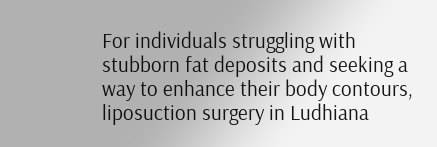For individuals struggling with stubborn fat deposits and seeking a way to enhance their body contours, liposuction surgery in Ludhiana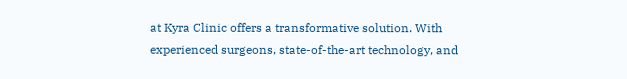at Kyra Clinic offers a transformative solution. With experienced surgeons, state-of-the-art technology, and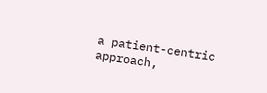a patient-centric approach,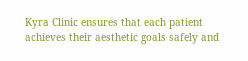Kyra Clinic ensures that each patient achieves their aesthetic goals safely and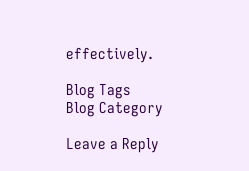effectively.

Blog Tags
Blog Category

Leave a Reply